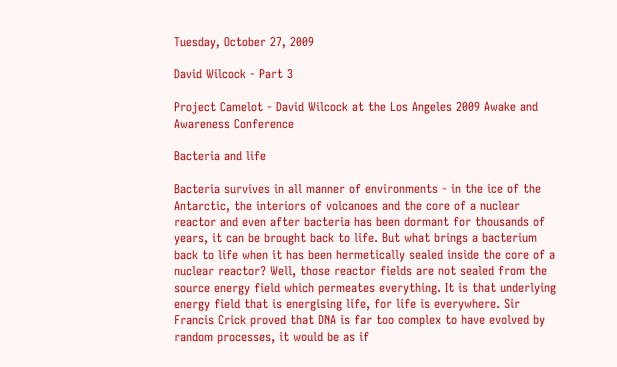Tuesday, October 27, 2009

David Wilcock - Part 3

Project Camelot - David Wilcock at the Los Angeles 2009 Awake and Awareness Conference

Bacteria and life

Bacteria survives in all manner of environments - in the ice of the Antarctic, the interiors of volcanoes and the core of a nuclear reactor and even after bacteria has been dormant for thousands of years, it can be brought back to life. But what brings a bacterium back to life when it has been hermetically sealed inside the core of a nuclear reactor? Well, those reactor fields are not sealed from the source energy field which permeates everything. It is that underlying energy field that is energising life, for life is everywhere. Sir Francis Crick proved that DNA is far too complex to have evolved by random processes, it would be as if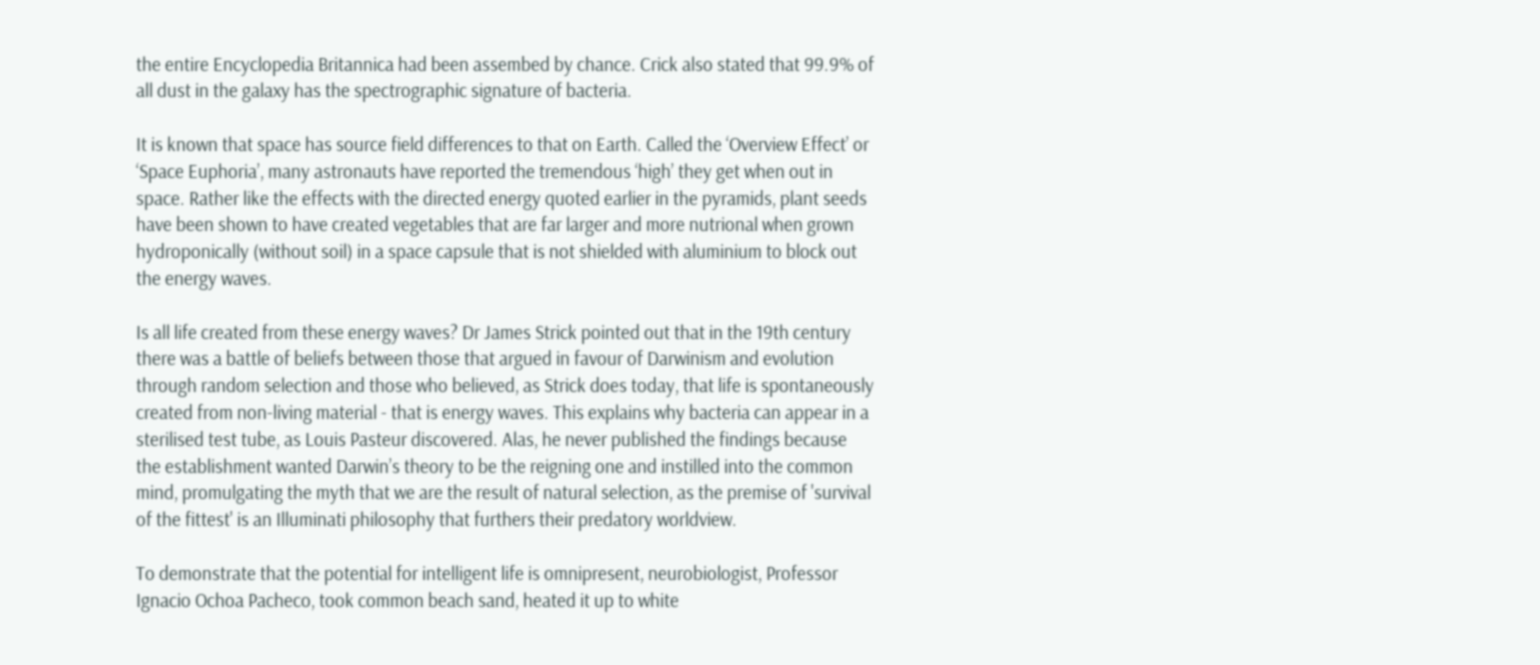the entire Encyclopedia Britannica had been assembed by chance. Crick also stated that 99.9% of all dust in the galaxy has the spectrographic signature of bacteria.

It is known that space has source field differences to that on Earth. Called the ‘Overview Effect’ or ‘Space Euphoria’, many astronauts have reported the tremendous ‘high’ they get when out in space. Rather like the effects with the directed energy quoted earlier in the pyramids, plant seeds have been shown to have created vegetables that are far larger and more nutrional when grown hydroponically (without soil) in a space capsule that is not shielded with aluminium to block out the energy waves.

Is all life created from these energy waves? Dr James Strick pointed out that in the 19th century there was a battle of beliefs between those that argued in favour of Darwinism and evolution through random selection and those who believed, as Strick does today, that life is spontaneously created from non-living material - that is energy waves. This explains why bacteria can appear in a sterilised test tube, as Louis Pasteur discovered. Alas, he never published the findings because the establishment wanted Darwin’s theory to be the reigning one and instilled into the common mind, promulgating the myth that we are the result of natural selection, as the premise of 'survival of the fittest' is an Illuminati philosophy that furthers their predatory worldview.

To demonstrate that the potential for intelligent life is omnipresent, neurobiologist, Professor Ignacio Ochoa Pacheco, took common beach sand, heated it up to white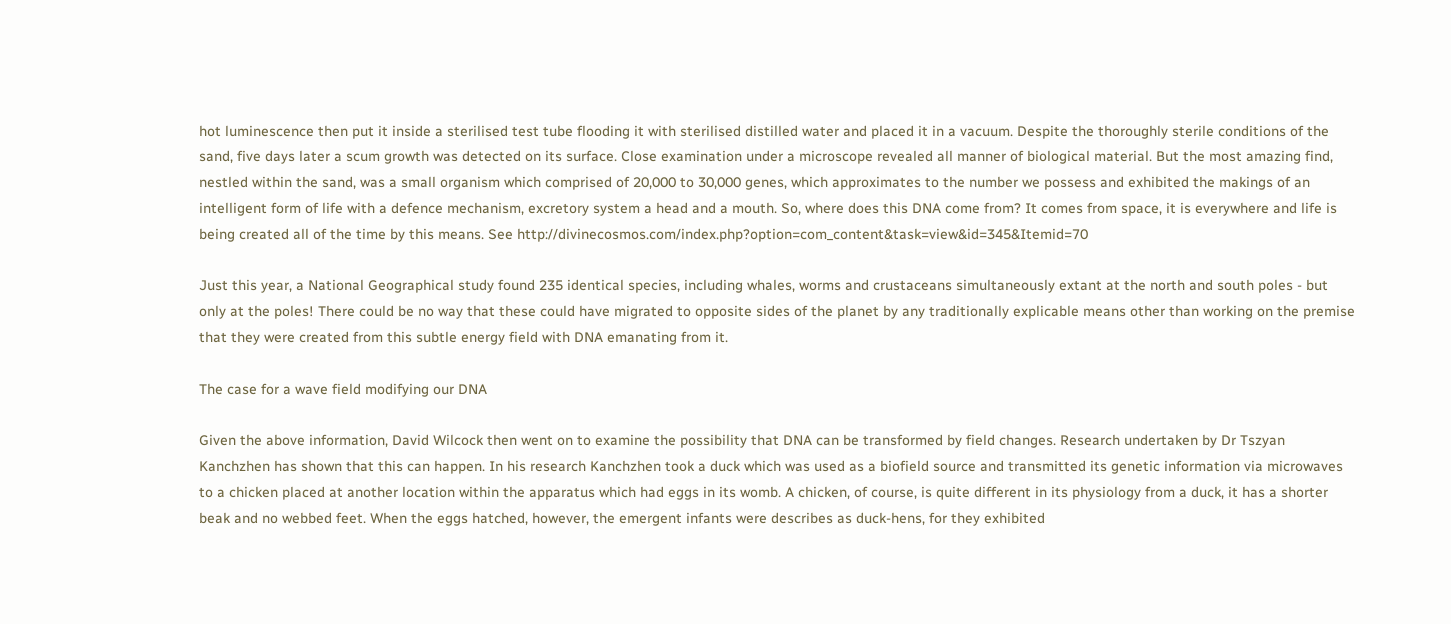hot luminescence then put it inside a sterilised test tube flooding it with sterilised distilled water and placed it in a vacuum. Despite the thoroughly sterile conditions of the sand, five days later a scum growth was detected on its surface. Close examination under a microscope revealed all manner of biological material. But the most amazing find, nestled within the sand, was a small organism which comprised of 20,000 to 30,000 genes, which approximates to the number we possess and exhibited the makings of an intelligent form of life with a defence mechanism, excretory system a head and a mouth. So, where does this DNA come from? It comes from space, it is everywhere and life is being created all of the time by this means. See http://divinecosmos.com/index.php?option=com_content&task=view&id=345&Itemid=70

Just this year, a National Geographical study found 235 identical species, including whales, worms and crustaceans simultaneously extant at the north and south poles - but only at the poles! There could be no way that these could have migrated to opposite sides of the planet by any traditionally explicable means other than working on the premise that they were created from this subtle energy field with DNA emanating from it.

The case for a wave field modifying our DNA

Given the above information, David Wilcock then went on to examine the possibility that DNA can be transformed by field changes. Research undertaken by Dr Tszyan Kanchzhen has shown that this can happen. In his research Kanchzhen took a duck which was used as a biofield source and transmitted its genetic information via microwaves to a chicken placed at another location within the apparatus which had eggs in its womb. A chicken, of course, is quite different in its physiology from a duck, it has a shorter beak and no webbed feet. When the eggs hatched, however, the emergent infants were describes as duck-hens, for they exhibited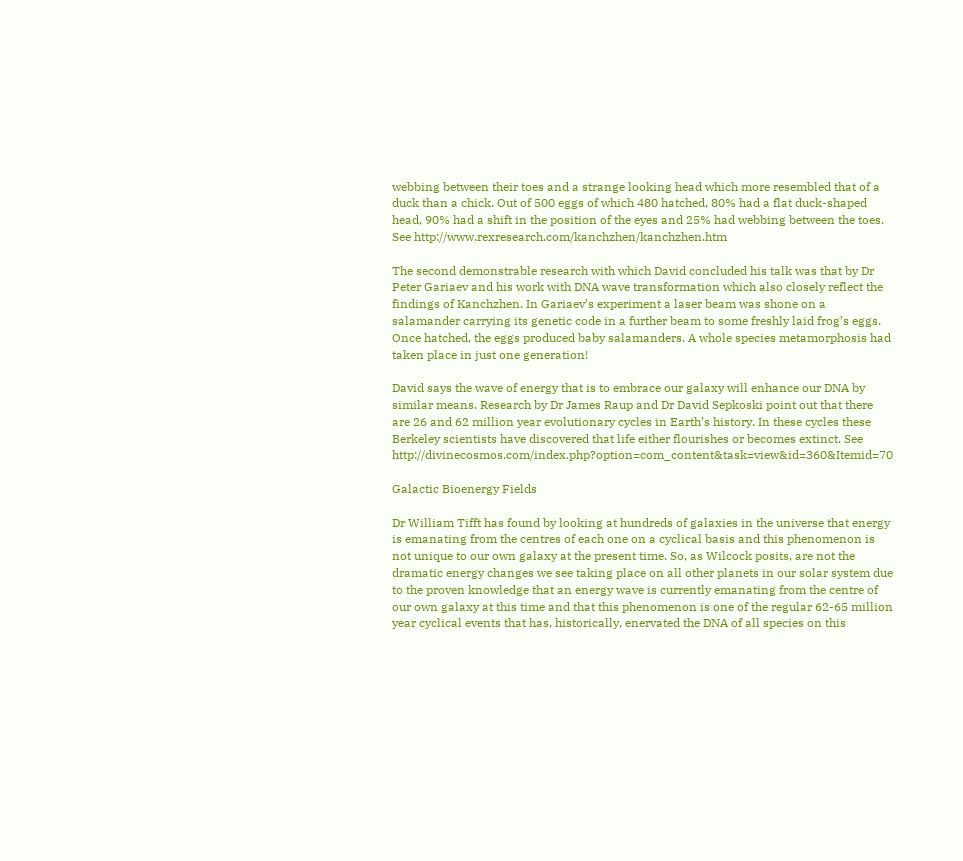webbing between their toes and a strange looking head which more resembled that of a duck than a chick. Out of 500 eggs of which 480 hatched, 80% had a flat duck-shaped head, 90% had a shift in the position of the eyes and 25% had webbing between the toes. See http://www.rexresearch.com/kanchzhen/kanchzhen.htm

The second demonstrable research with which David concluded his talk was that by Dr Peter Gariaev and his work with DNA wave transformation which also closely reflect the findings of Kanchzhen. In Gariaev’s experiment a laser beam was shone on a salamander carrying its genetic code in a further beam to some freshly laid frog’s eggs. Once hatched, the eggs produced baby salamanders. A whole species metamorphosis had taken place in just one generation!

David says the wave of energy that is to embrace our galaxy will enhance our DNA by similar means. Research by Dr James Raup and Dr David Sepkoski point out that there are 26 and 62 million year evolutionary cycles in Earth’s history. In these cycles these Berkeley scientists have discovered that life either flourishes or becomes extinct. See http://divinecosmos.com/index.php?option=com_content&task=view&id=360&Itemid=70

Galactic Bioenergy Fields

Dr William Tifft has found by looking at hundreds of galaxies in the universe that energy is emanating from the centres of each one on a cyclical basis and this phenomenon is not unique to our own galaxy at the present time. So, as Wilcock posits, are not the dramatic energy changes we see taking place on all other planets in our solar system due to the proven knowledge that an energy wave is currently emanating from the centre of our own galaxy at this time and that this phenomenon is one of the regular 62-65 million year cyclical events that has, historically, enervated the DNA of all species on this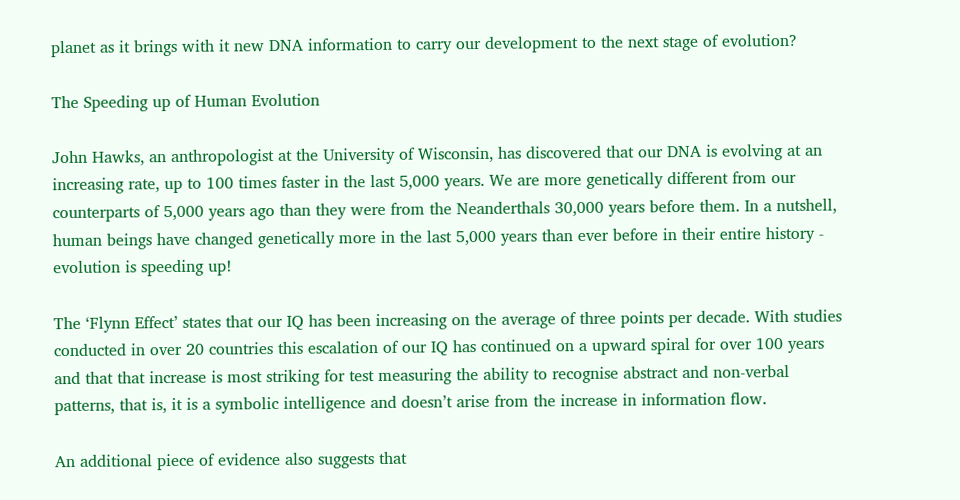planet as it brings with it new DNA information to carry our development to the next stage of evolution?

The Speeding up of Human Evolution

John Hawks, an anthropologist at the University of Wisconsin, has discovered that our DNA is evolving at an increasing rate, up to 100 times faster in the last 5,000 years. We are more genetically different from our counterparts of 5,000 years ago than they were from the Neanderthals 30,000 years before them. In a nutshell, human beings have changed genetically more in the last 5,000 years than ever before in their entire history - evolution is speeding up!

The ‘Flynn Effect’ states that our IQ has been increasing on the average of three points per decade. With studies conducted in over 20 countries this escalation of our IQ has continued on a upward spiral for over 100 years and that that increase is most striking for test measuring the ability to recognise abstract and non-verbal patterns, that is, it is a symbolic intelligence and doesn’t arise from the increase in information flow.

An additional piece of evidence also suggests that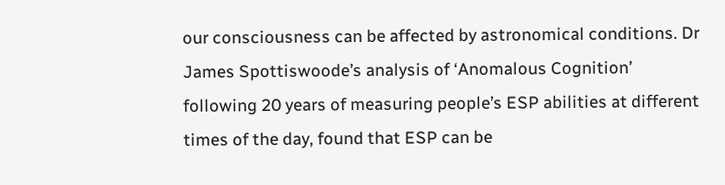our consciousness can be affected by astronomical conditions. Dr James Spottiswoode’s analysis of ‘Anomalous Cognition’ following 20 years of measuring people’s ESP abilities at different times of the day, found that ESP can be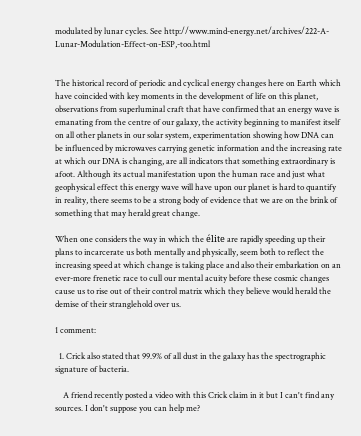modulated by lunar cycles. See http://www.mind-energy.net/archives/222-A-Lunar-Modulation-Effect-on-ESP,-too.html


The historical record of periodic and cyclical energy changes here on Earth which have coincided with key moments in the development of life on this planet, observations from superluminal craft that have confirmed that an energy wave is emanating from the centre of our galaxy, the activity beginning to manifest itself on all other planets in our solar system, experimentation showing how DNA can be influenced by microwaves carrying genetic information and the increasing rate at which our DNA is changing, are all indicators that something extraordinary is afoot. Although its actual manifestation upon the human race and just what geophysical effect this energy wave will have upon our planet is hard to quantify in reality, there seems to be a strong body of evidence that we are on the brink of something that may herald great change.

When one considers the way in which the élite are rapidly speeding up their plans to incarcerate us both mentally and physically, seem both to reflect the increasing speed at which change is taking place and also their embarkation on an ever-more frenetic race to cull our mental acuity before these cosmic changes cause us to rise out of their control matrix which they believe would herald the demise of their stranglehold over us.

1 comment:

  1. Crick also stated that 99.9% of all dust in the galaxy has the spectrographic signature of bacteria.

    A friend recently posted a video with this Crick claim in it but I can't find any sources. I don't suppose you can help me?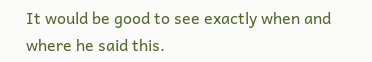It would be good to see exactly when and where he said this.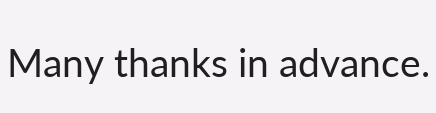Many thanks in advance.